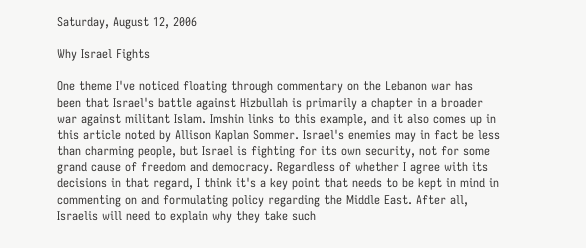Saturday, August 12, 2006

Why Israel Fights

One theme I've noticed floating through commentary on the Lebanon war has been that Israel's battle against Hizbullah is primarily a chapter in a broader war against militant Islam. Imshin links to this example, and it also comes up in this article noted by Allison Kaplan Sommer. Israel's enemies may in fact be less than charming people, but Israel is fighting for its own security, not for some grand cause of freedom and democracy. Regardless of whether I agree with its decisions in that regard, I think it's a key point that needs to be kept in mind in commenting on and formulating policy regarding the Middle East. After all, Israelis will need to explain why they take such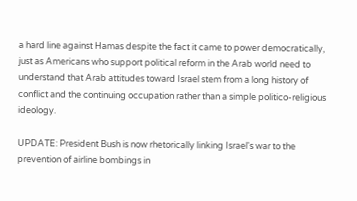a hard line against Hamas despite the fact it came to power democratically, just as Americans who support political reform in the Arab world need to understand that Arab attitudes toward Israel stem from a long history of conflict and the continuing occupation rather than a simple politico-religious ideology.

UPDATE: President Bush is now rhetorically linking Israel's war to the prevention of airline bombings in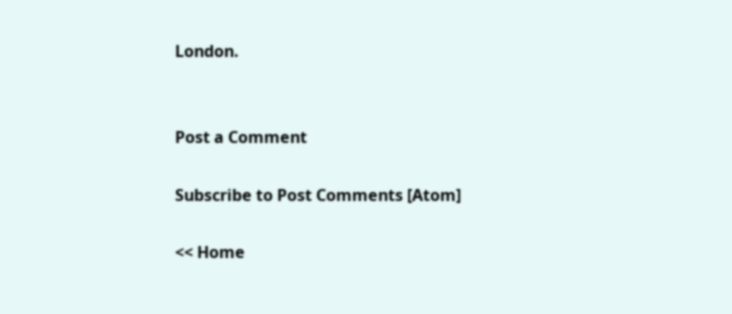London.


Post a Comment

Subscribe to Post Comments [Atom]

<< Home